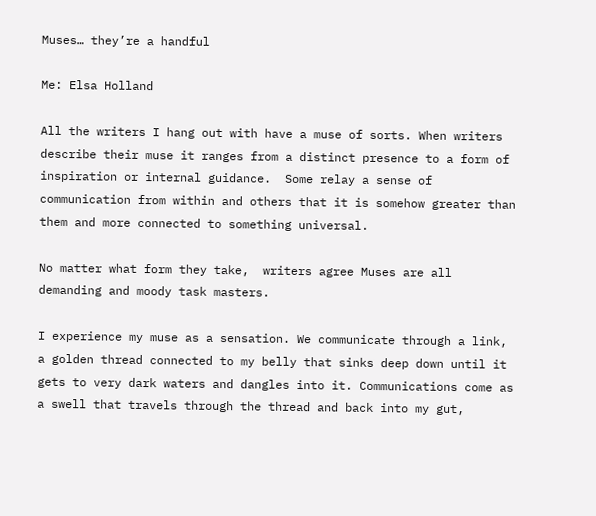Muses… they’re a handful

Me: Elsa Holland

All the writers I hang out with have a muse of sorts. When writers describe their muse it ranges from a distinct presence to a form of inspiration or internal guidance.  Some relay a sense of communication from within and others that it is somehow greater than them and more connected to something universal.

No matter what form they take,  writers agree Muses are all demanding and moody task masters.

I experience my muse as a sensation. We communicate through a link, a golden thread connected to my belly that sinks deep down until it gets to very dark waters and dangles into it. Communications come as a swell that travels through the thread and back into my gut,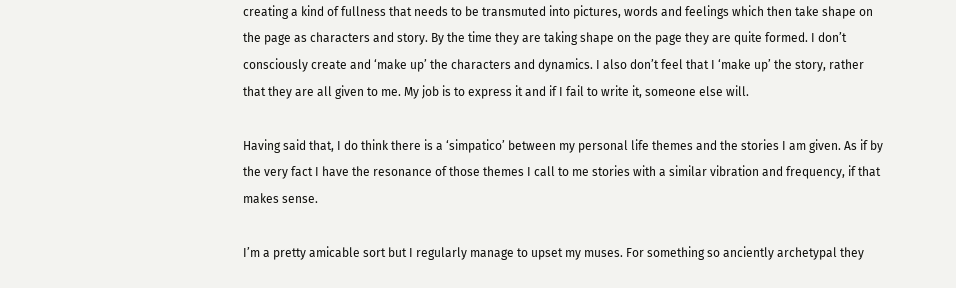creating a kind of fullness that needs to be transmuted into pictures, words and feelings which then take shape on the page as characters and story. By the time they are taking shape on the page they are quite formed. I don’t consciously create and ‘make up’ the characters and dynamics. I also don’t feel that I ‘make up’ the story, rather that they are all given to me. My job is to express it and if I fail to write it, someone else will.

Having said that, I do think there is a ‘simpatico’ between my personal life themes and the stories I am given. As if by the very fact I have the resonance of those themes I call to me stories with a similar vibration and frequency, if that makes sense.

I’m a pretty amicable sort but I regularly manage to upset my muses. For something so anciently archetypal they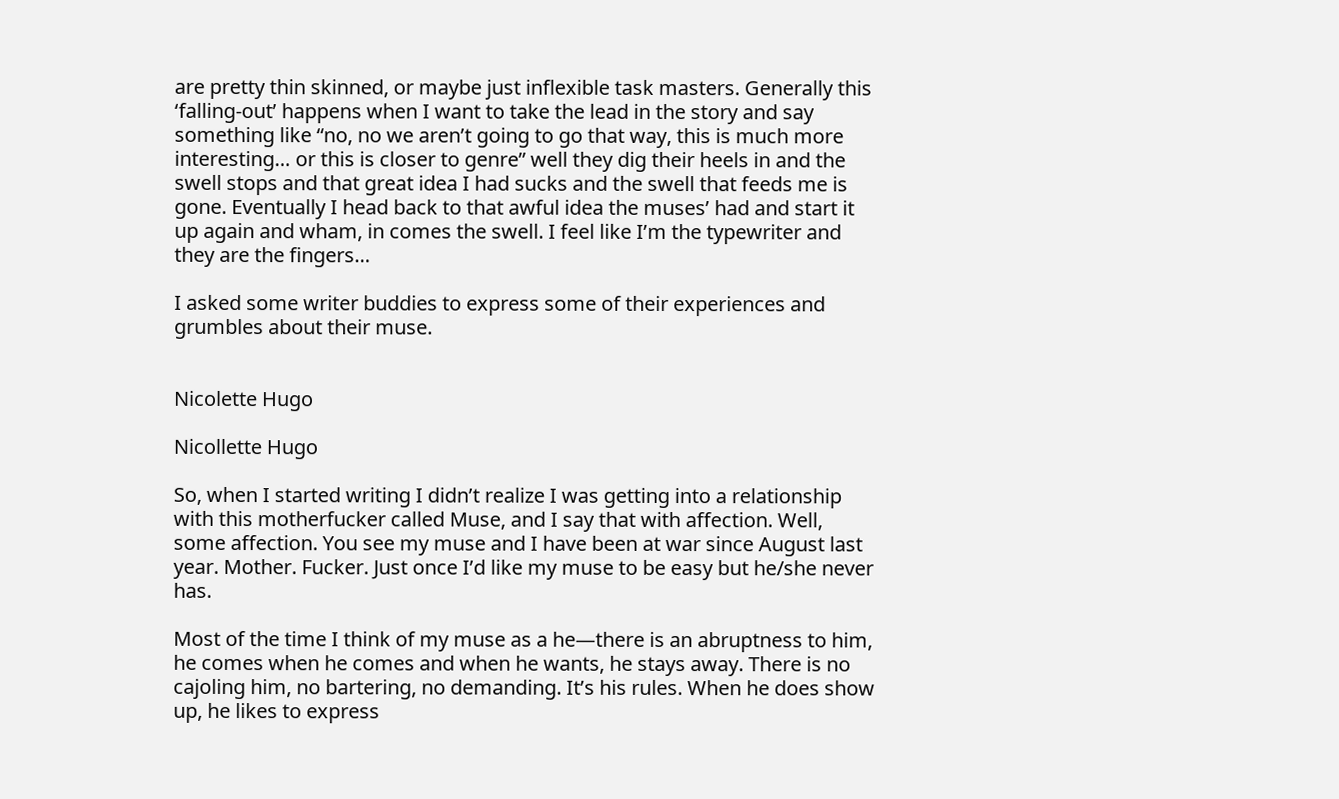are pretty thin skinned, or maybe just inflexible task masters. Generally this ‘falling-out’ happens when I want to take the lead in the story and say something like “no, no we aren’t going to go that way, this is much more interesting… or this is closer to genre” well they dig their heels in and the swell stops and that great idea I had sucks and the swell that feeds me is gone. Eventually I head back to that awful idea the muses’ had and start it up again and wham, in comes the swell. I feel like I’m the typewriter and they are the fingers…

I asked some writer buddies to express some of their experiences and grumbles about their muse.


Nicolette Hugo

Nicollette Hugo

So, when I started writing I didn’t realize I was getting into a relationship with this motherfucker called Muse, and I say that with affection. Well, some affection. You see my muse and I have been at war since August last year. Mother. Fucker. Just once I’d like my muse to be easy but he/she never has.

Most of the time I think of my muse as a he—there is an abruptness to him, he comes when he comes and when he wants, he stays away. There is no cajoling him, no bartering, no demanding. It’s his rules. When he does show up, he likes to express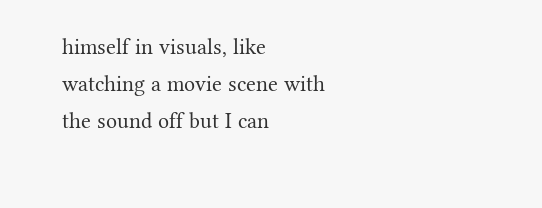himself in visuals, like watching a movie scene with the sound off but I can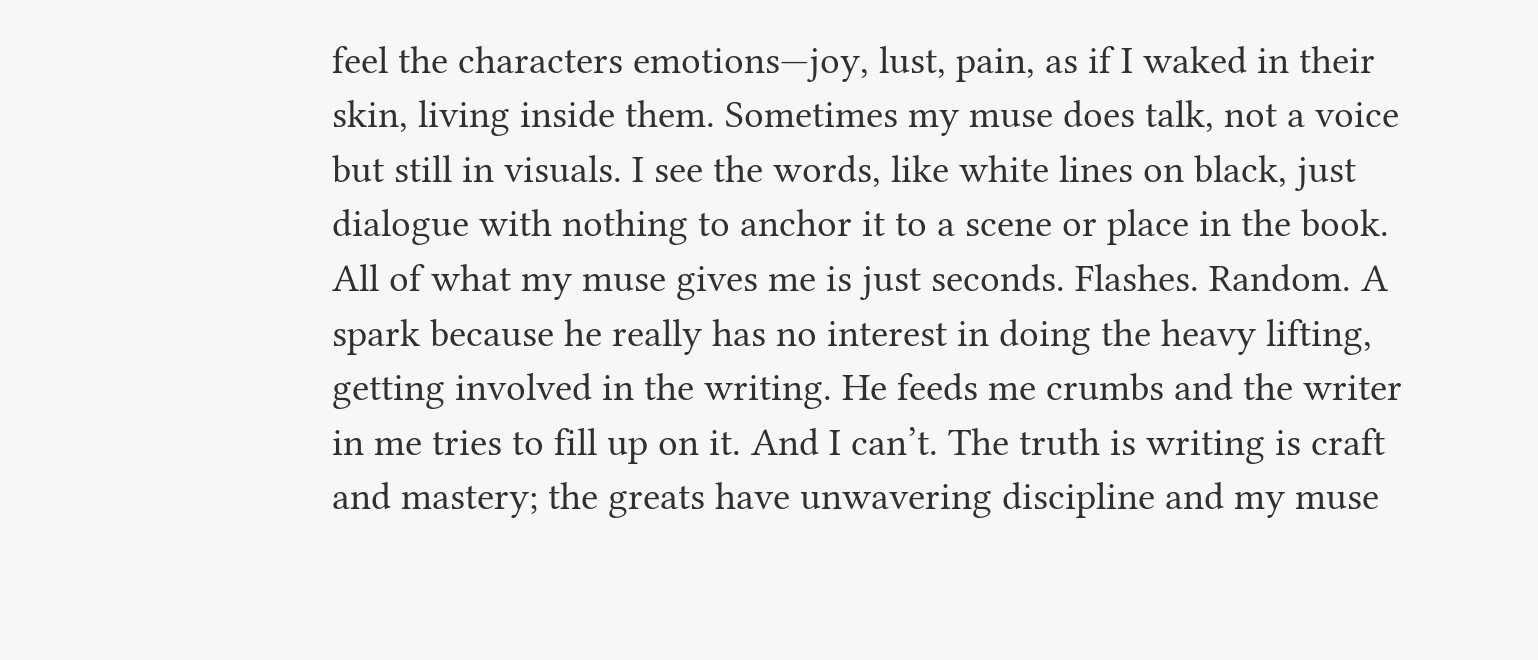feel the characters emotions—joy, lust, pain, as if I waked in their skin, living inside them. Sometimes my muse does talk, not a voice but still in visuals. I see the words, like white lines on black, just dialogue with nothing to anchor it to a scene or place in the book. All of what my muse gives me is just seconds. Flashes. Random. A spark because he really has no interest in doing the heavy lifting, getting involved in the writing. He feeds me crumbs and the writer in me tries to fill up on it. And I can’t. The truth is writing is craft and mastery; the greats have unwavering discipline and my muse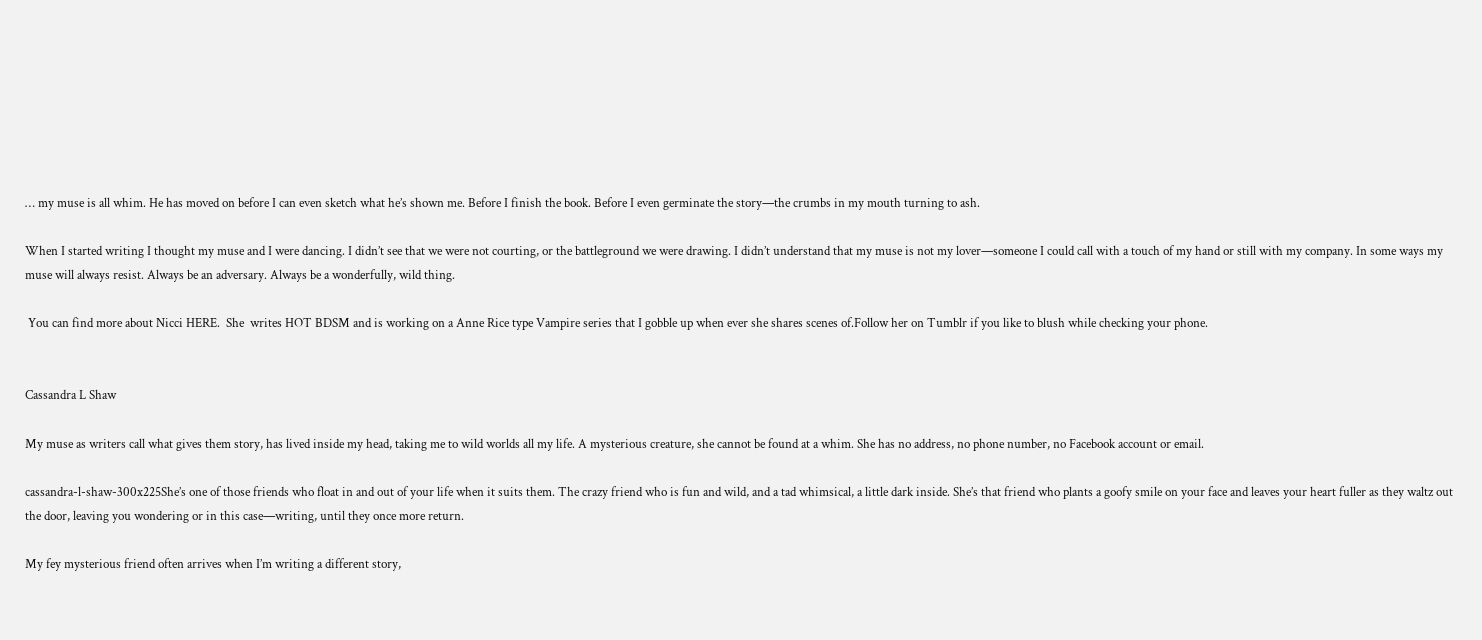… my muse is all whim. He has moved on before I can even sketch what he’s shown me. Before I finish the book. Before I even germinate the story—the crumbs in my mouth turning to ash.

When I started writing I thought my muse and I were dancing. I didn’t see that we were not courting, or the battleground we were drawing. I didn’t understand that my muse is not my lover—someone I could call with a touch of my hand or still with my company. In some ways my muse will always resist. Always be an adversary. Always be a wonderfully, wild thing.

 You can find more about Nicci HERE.  She  writes HOT BDSM and is working on a Anne Rice type Vampire series that I gobble up when ever she shares scenes of.Follow her on Tumblr if you like to blush while checking your phone.


Cassandra L Shaw

My muse as writers call what gives them story, has lived inside my head, taking me to wild worlds all my life. A mysterious creature, she cannot be found at a whim. She has no address, no phone number, no Facebook account or email.

cassandra-l-shaw-300x225She’s one of those friends who float in and out of your life when it suits them. The crazy friend who is fun and wild, and a tad whimsical, a little dark inside. She’s that friend who plants a goofy smile on your face and leaves your heart fuller as they waltz out the door, leaving you wondering or in this case—writing, until they once more return.

My fey mysterious friend often arrives when I’m writing a different story,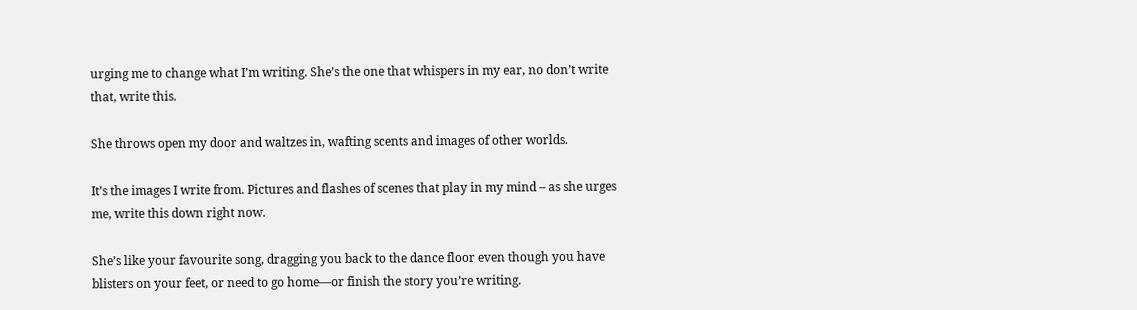urging me to change what I’m writing. She’s the one that whispers in my ear, no don’t write that, write this.

She throws open my door and waltzes in, wafting scents and images of other worlds.

It’s the images I write from. Pictures and flashes of scenes that play in my mind – as she urges me, write this down right now.

She’s like your favourite song, dragging you back to the dance floor even though you have blisters on your feet, or need to go home—or finish the story you’re writing.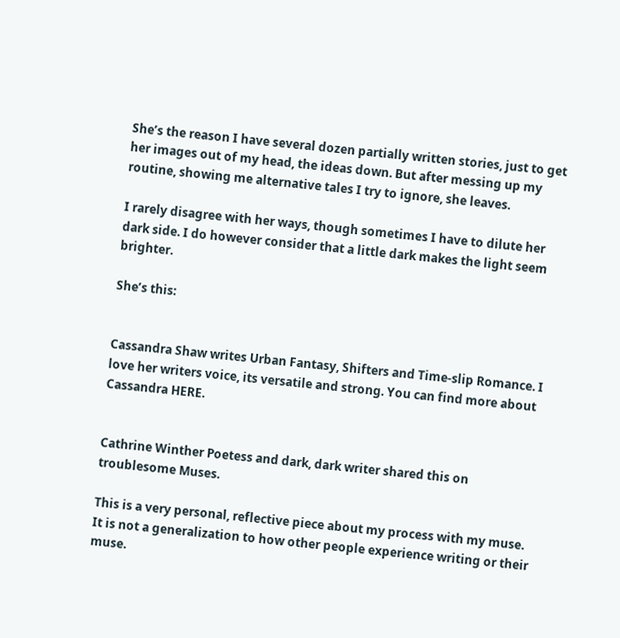She’s the reason I have several dozen partially written stories, just to get her images out of my head, the ideas down. But after messing up my routine, showing me alternative tales I try to ignore, she leaves.

I rarely disagree with her ways, though sometimes I have to dilute her dark side. I do however consider that a little dark makes the light seem brighter.

She’s this:


Cassandra Shaw writes Urban Fantasy, Shifters and Time-slip Romance. I love her writers voice, its versatile and strong. You can find more about Cassandra HERE.


Cathrine Winther Poetess and dark, dark writer shared this on troublesome Muses.

This is a very personal, reflective piece about my process with my muse. It is not a generalization to how other people experience writing or their muse.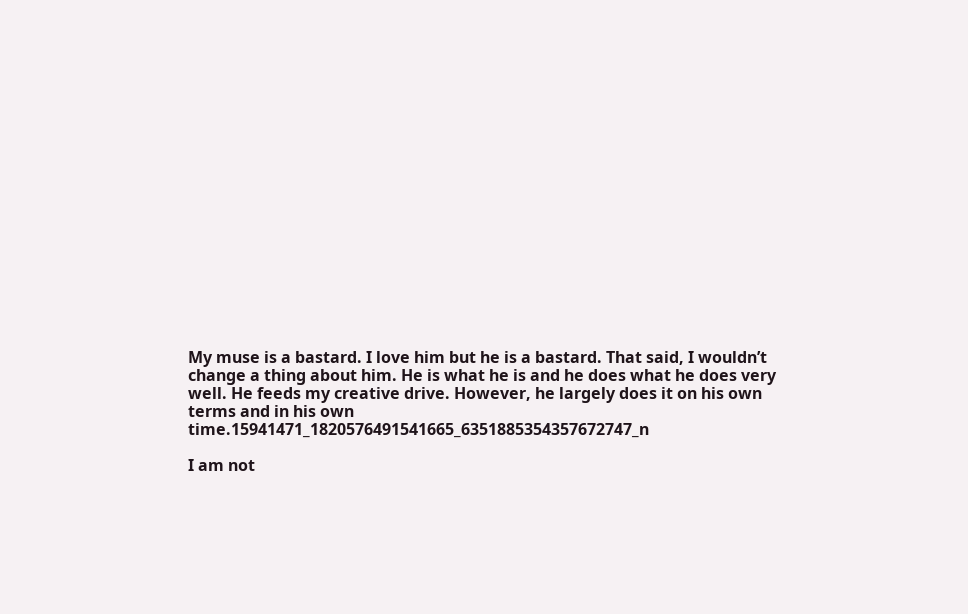My muse is a bastard. I love him but he is a bastard. That said, I wouldn’t change a thing about him. He is what he is and he does what he does very well. He feeds my creative drive. However, he largely does it on his own terms and in his own time.15941471_1820576491541665_6351885354357672747_n

I am not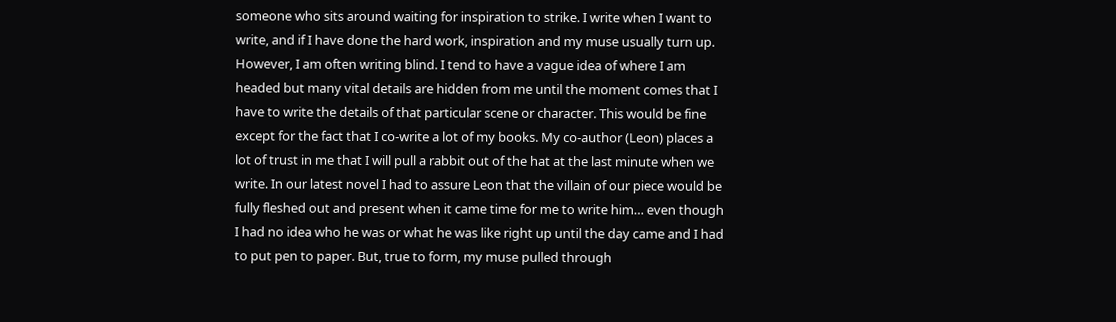someone who sits around waiting for inspiration to strike. I write when I want to write, and if I have done the hard work, inspiration and my muse usually turn up. However, I am often writing blind. I tend to have a vague idea of where I am headed but many vital details are hidden from me until the moment comes that I have to write the details of that particular scene or character. This would be fine except for the fact that I co-write a lot of my books. My co-author (Leon) places a lot of trust in me that I will pull a rabbit out of the hat at the last minute when we write. In our latest novel I had to assure Leon that the villain of our piece would be fully fleshed out and present when it came time for me to write him… even though I had no idea who he was or what he was like right up until the day came and I had to put pen to paper. But, true to form, my muse pulled through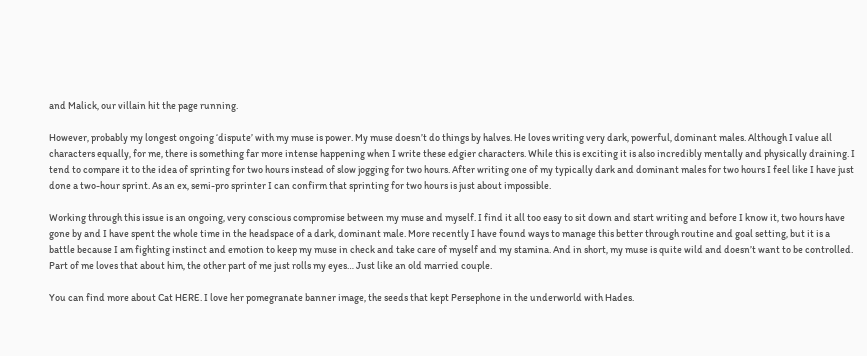and Malick, our villain hit the page running.

However, probably my longest ongoing ‘dispute’ with my muse is power. My muse doesn’t do things by halves. He loves writing very dark, powerful, dominant males. Although I value all characters equally, for me, there is something far more intense happening when I write these edgier characters. While this is exciting it is also incredibly mentally and physically draining. I tend to compare it to the idea of sprinting for two hours instead of slow jogging for two hours. After writing one of my typically dark and dominant males for two hours I feel like I have just done a two-hour sprint. As an ex, semi-pro sprinter I can confirm that sprinting for two hours is just about impossible.

Working through this issue is an ongoing, very conscious compromise between my muse and myself. I find it all too easy to sit down and start writing and before I know it, two hours have gone by and I have spent the whole time in the headspace of a dark, dominant male. More recently I have found ways to manage this better through routine and goal setting, but it is a battle because I am fighting instinct and emotion to keep my muse in check and take care of myself and my stamina. And in short, my muse is quite wild and doesn’t want to be controlled. Part of me loves that about him, the other part of me just rolls my eyes… Just like an old married couple.

You can find more about Cat HERE. I love her pomegranate banner image, the seeds that kept Persephone in the underworld with Hades.